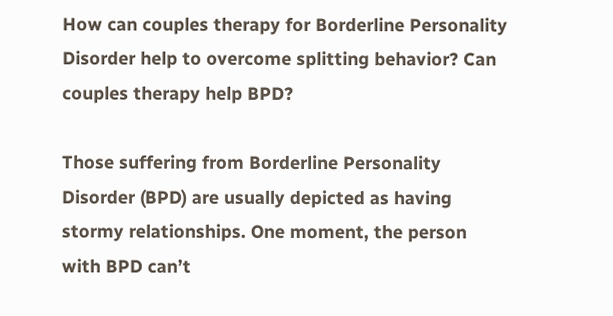How can couples therapy for Borderline Personality Disorder help to overcome splitting behavior? Can couples therapy help BPD?

Those suffering from Borderline Personality Disorder (BPD) are usually depicted as having stormy relationships. One moment, the person with BPD can’t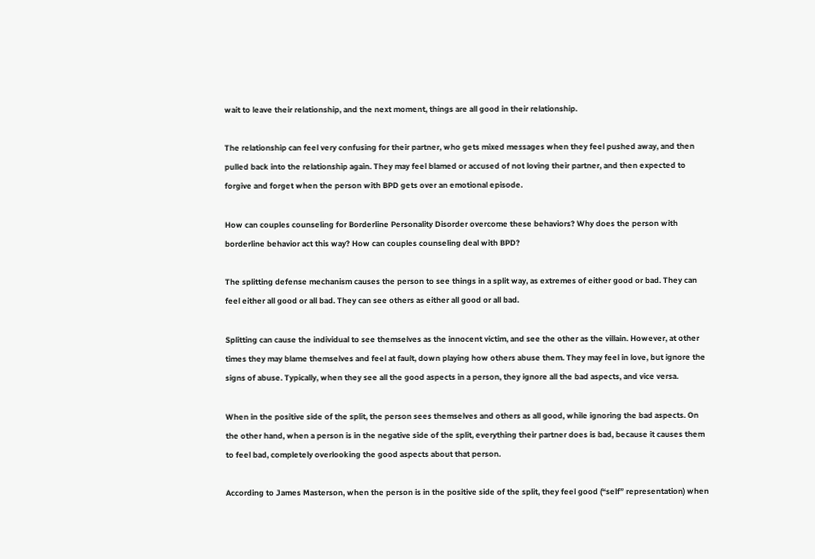wait to leave their relationship, and the next moment, things are all good in their relationship.

The relationship can feel very confusing for their partner, who gets mixed messages when they feel pushed away, and then pulled back into the relationship again. They may feel blamed or accused of not loving their partner, and then expected to forgive and forget when the person with BPD gets over an emotional episode.

How can couples counseling for Borderline Personality Disorder overcome these behaviors? Why does the person with borderline behavior act this way? How can couples counseling deal with BPD?

The splitting defense mechanism causes the person to see things in a split way, as extremes of either good or bad. They can feel either all good or all bad. They can see others as either all good or all bad.

Splitting can cause the individual to see themselves as the innocent victim, and see the other as the villain. However, at other times they may blame themselves and feel at fault, down playing how others abuse them. They may feel in love, but ignore the signs of abuse. Typically, when they see all the good aspects in a person, they ignore all the bad aspects, and vice versa.

When in the positive side of the split, the person sees themselves and others as all good, while ignoring the bad aspects. On the other hand, when a person is in the negative side of the split, everything their partner does is bad, because it causes them to feel bad, completely overlooking the good aspects about that person.

According to James Masterson, when the person is in the positive side of the split, they feel good (“self” representation) when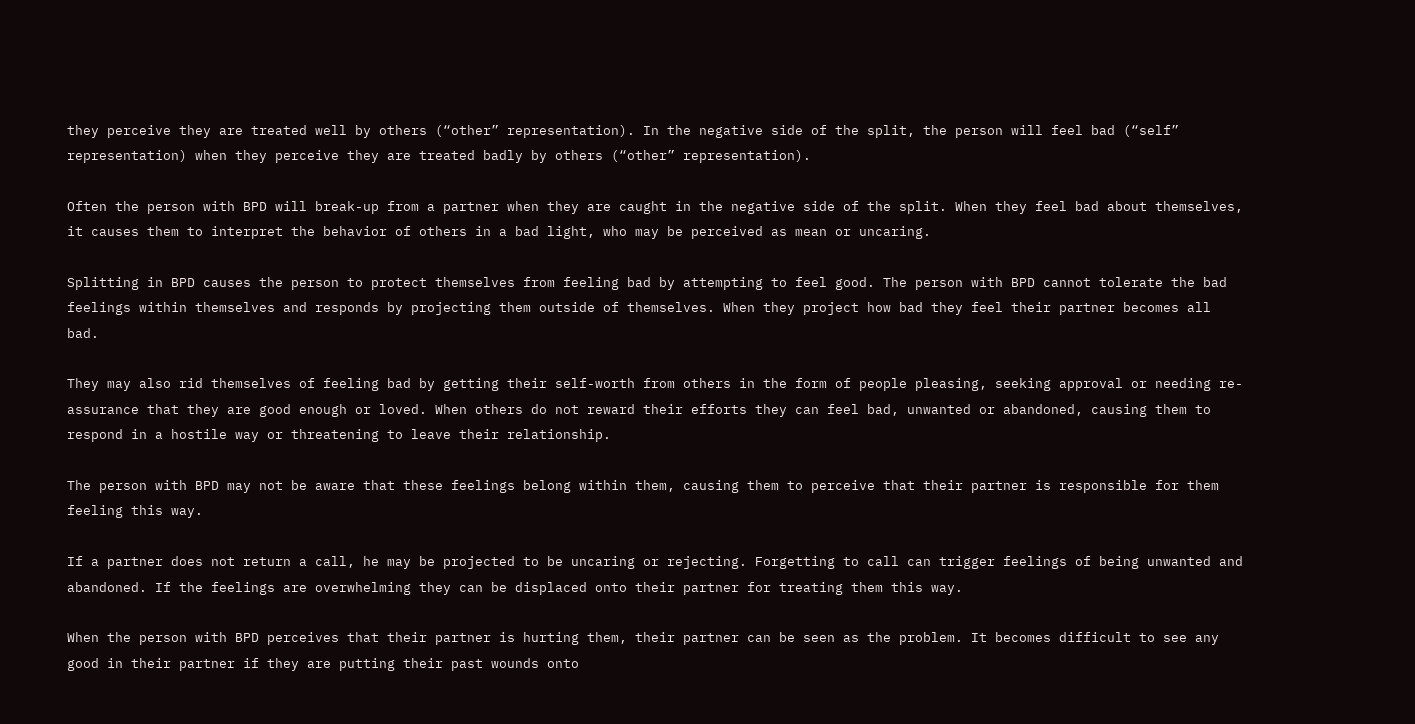they perceive they are treated well by others (“other” representation). In the negative side of the split, the person will feel bad (“self” representation) when they perceive they are treated badly by others (“other” representation).

Often the person with BPD will break-up from a partner when they are caught in the negative side of the split. When they feel bad about themselves, it causes them to interpret the behavior of others in a bad light, who may be perceived as mean or uncaring.

Splitting in BPD causes the person to protect themselves from feeling bad by attempting to feel good. The person with BPD cannot tolerate the bad feelings within themselves and responds by projecting them outside of themselves. When they project how bad they feel their partner becomes all bad.

They may also rid themselves of feeling bad by getting their self-worth from others in the form of people pleasing, seeking approval or needing re-assurance that they are good enough or loved. When others do not reward their efforts they can feel bad, unwanted or abandoned, causing them to respond in a hostile way or threatening to leave their relationship.

The person with BPD may not be aware that these feelings belong within them, causing them to perceive that their partner is responsible for them feeling this way.

If a partner does not return a call, he may be projected to be uncaring or rejecting. Forgetting to call can trigger feelings of being unwanted and abandoned. If the feelings are overwhelming they can be displaced onto their partner for treating them this way.

When the person with BPD perceives that their partner is hurting them, their partner can be seen as the problem. It becomes difficult to see any good in their partner if they are putting their past wounds onto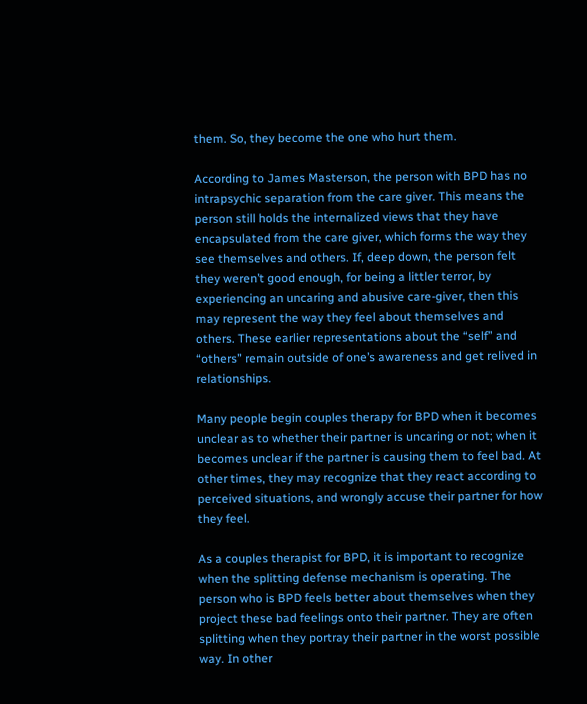them. So, they become the one who hurt them.

According to James Masterson, the person with BPD has no intrapsychic separation from the care giver. This means the person still holds the internalized views that they have encapsulated from the care giver, which forms the way they see themselves and others. If, deep down, the person felt they weren’t good enough, for being a littler terror, by experiencing an uncaring and abusive care-giver, then this may represent the way they feel about themselves and others. These earlier representations about the “self” and “others” remain outside of one’s awareness and get relived in relationships.

Many people begin couples therapy for BPD when it becomes unclear as to whether their partner is uncaring or not; when it becomes unclear if the partner is causing them to feel bad. At other times, they may recognize that they react according to perceived situations, and wrongly accuse their partner for how they feel.

As a couples therapist for BPD, it is important to recognize when the splitting defense mechanism is operating. The person who is BPD feels better about themselves when they project these bad feelings onto their partner. They are often splitting when they portray their partner in the worst possible way. In other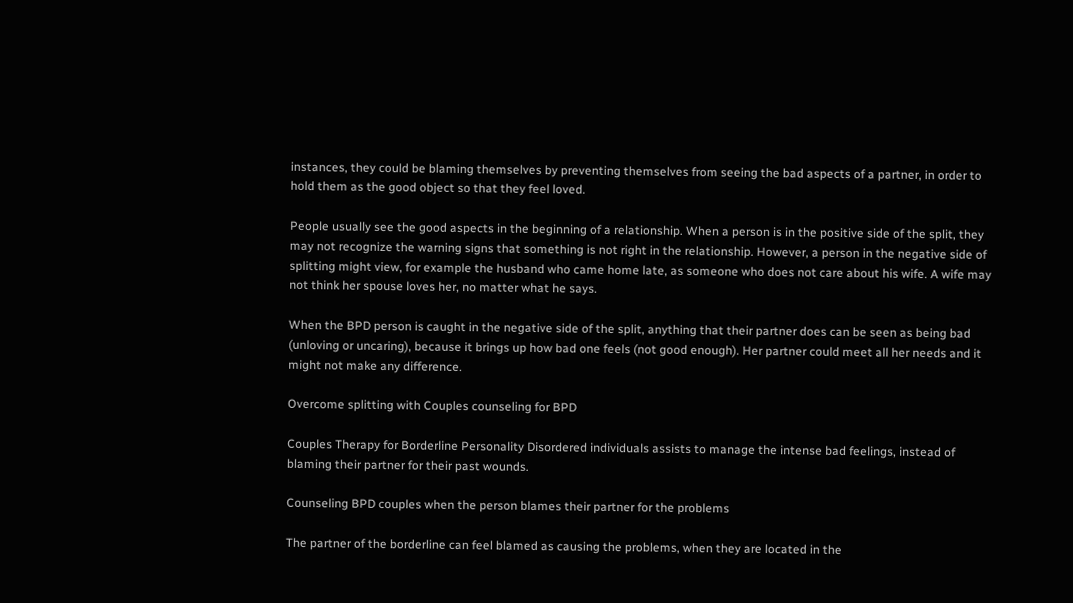instances, they could be blaming themselves by preventing themselves from seeing the bad aspects of a partner, in order to hold them as the good object so that they feel loved.

People usually see the good aspects in the beginning of a relationship. When a person is in the positive side of the split, they may not recognize the warning signs that something is not right in the relationship. However, a person in the negative side of splitting might view, for example the husband who came home late, as someone who does not care about his wife. A wife may not think her spouse loves her, no matter what he says.

When the BPD person is caught in the negative side of the split, anything that their partner does can be seen as being bad (unloving or uncaring), because it brings up how bad one feels (not good enough). Her partner could meet all her needs and it might not make any difference.

Overcome splitting with Couples counseling for BPD

Couples Therapy for Borderline Personality Disordered individuals assists to manage the intense bad feelings, instead of blaming their partner for their past wounds.

Counseling BPD couples when the person blames their partner for the problems

The partner of the borderline can feel blamed as causing the problems, when they are located in the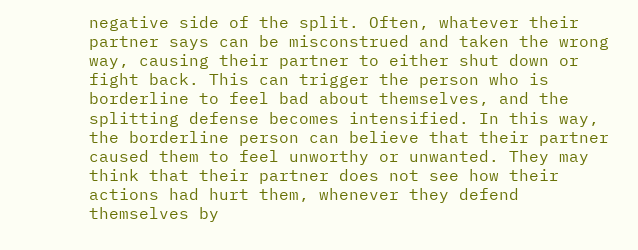negative side of the split. Often, whatever their partner says can be misconstrued and taken the wrong way, causing their partner to either shut down or fight back. This can trigger the person who is borderline to feel bad about themselves, and the splitting defense becomes intensified. In this way, the borderline person can believe that their partner caused them to feel unworthy or unwanted. They may think that their partner does not see how their actions had hurt them, whenever they defend themselves by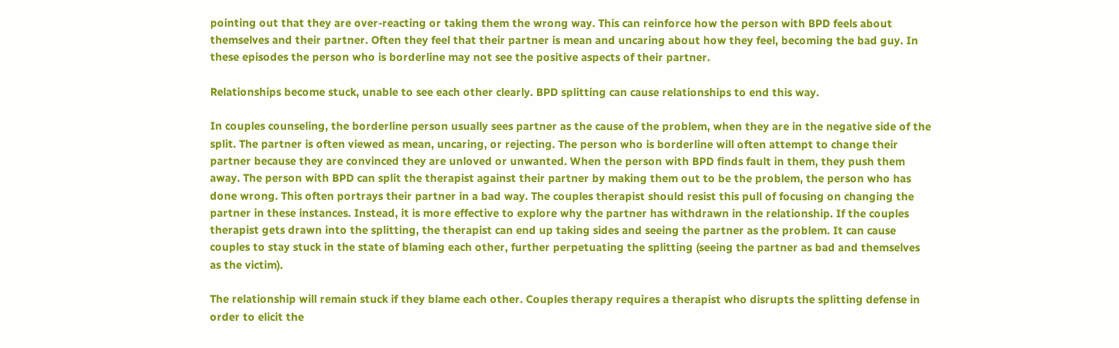pointing out that they are over-reacting or taking them the wrong way. This can reinforce how the person with BPD feels about themselves and their partner. Often they feel that their partner is mean and uncaring about how they feel, becoming the bad guy. In these episodes the person who is borderline may not see the positive aspects of their partner.

Relationships become stuck, unable to see each other clearly. BPD splitting can cause relationships to end this way.

In couples counseling, the borderline person usually sees partner as the cause of the problem, when they are in the negative side of the split. The partner is often viewed as mean, uncaring, or rejecting. The person who is borderline will often attempt to change their partner because they are convinced they are unloved or unwanted. When the person with BPD finds fault in them, they push them away. The person with BPD can split the therapist against their partner by making them out to be the problem, the person who has done wrong. This often portrays their partner in a bad way. The couples therapist should resist this pull of focusing on changing the partner in these instances. Instead, it is more effective to explore why the partner has withdrawn in the relationship. If the couples therapist gets drawn into the splitting, the therapist can end up taking sides and seeing the partner as the problem. It can cause couples to stay stuck in the state of blaming each other, further perpetuating the splitting (seeing the partner as bad and themselves as the victim).

The relationship will remain stuck if they blame each other. Couples therapy requires a therapist who disrupts the splitting defense in order to elicit the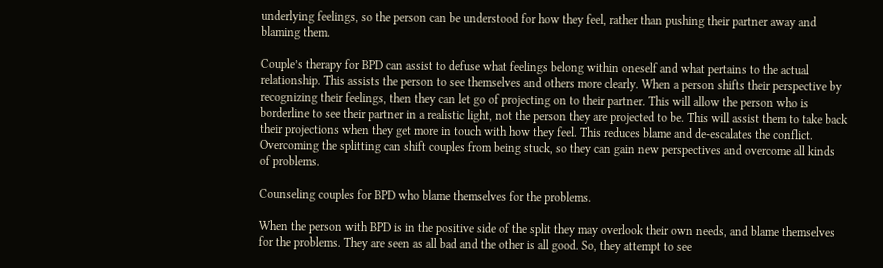underlying feelings, so the person can be understood for how they feel, rather than pushing their partner away and blaming them.

Couple’s therapy for BPD can assist to defuse what feelings belong within oneself and what pertains to the actual relationship. This assists the person to see themselves and others more clearly. When a person shifts their perspective by recognizing their feelings, then they can let go of projecting on to their partner. This will allow the person who is borderline to see their partner in a realistic light, not the person they are projected to be. This will assist them to take back their projections when they get more in touch with how they feel. This reduces blame and de-escalates the conflict. Overcoming the splitting can shift couples from being stuck, so they can gain new perspectives and overcome all kinds of problems.

Counseling couples for BPD who blame themselves for the problems.

When the person with BPD is in the positive side of the split they may overlook their own needs, and blame themselves for the problems. They are seen as all bad and the other is all good. So, they attempt to see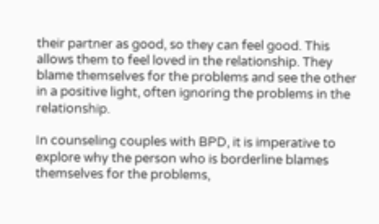their partner as good, so they can feel good. This allows them to feel loved in the relationship. They blame themselves for the problems and see the other in a positive light, often ignoring the problems in the relationship.

In counseling couples with BPD, it is imperative to explore why the person who is borderline blames themselves for the problems,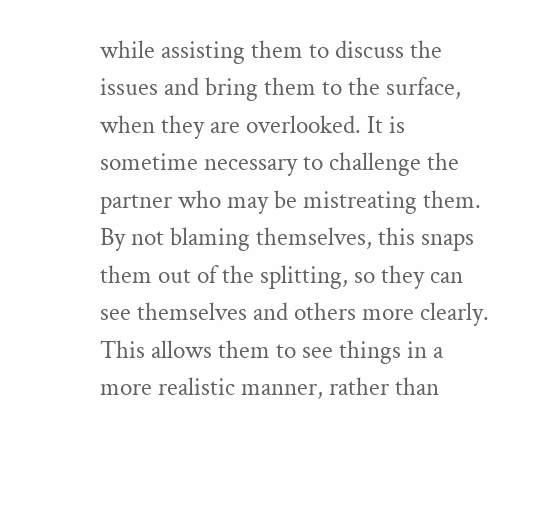while assisting them to discuss the issues and bring them to the surface, when they are overlooked. It is sometime necessary to challenge the partner who may be mistreating them. By not blaming themselves, this snaps them out of the splitting, so they can see themselves and others more clearly. This allows them to see things in a more realistic manner, rather than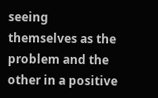seeing themselves as the problem and the other in a positive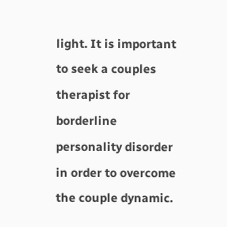light. It is important to seek a couples therapist for borderline personality disorder in order to overcome the couple dynamic.